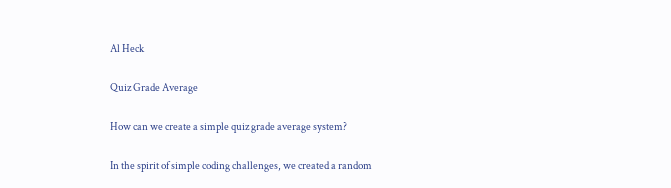Al Heck

Quiz Grade Average

How can we create a simple quiz grade average system?

In the spirit of simple coding challenges, we created a random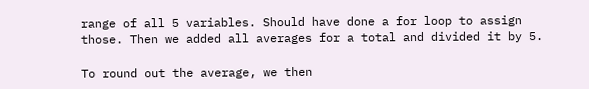range of all 5 variables. Should have done a for loop to assign those. Then we added all averages for a total and divided it by 5.

To round out the average, we then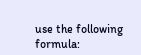use the following formula: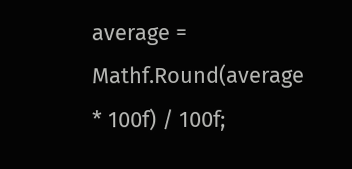average = Mathf.Round(average * 100f) / 100f;